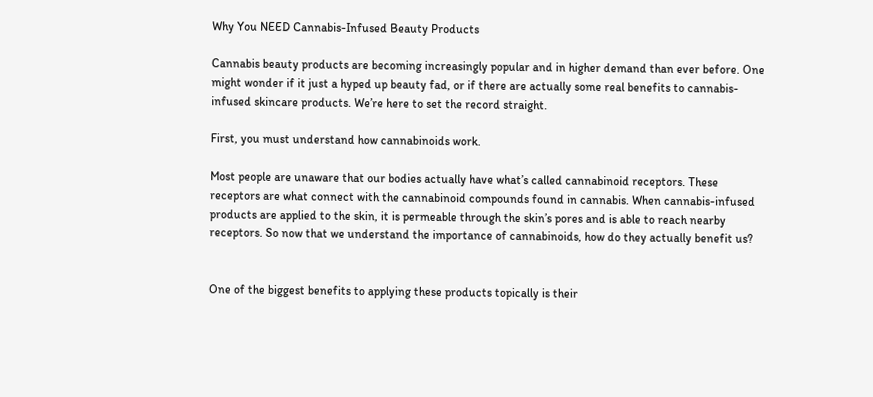Why You NEED Cannabis-Infused Beauty Products

Cannabis beauty products are becoming increasingly popular and in higher demand than ever before. One might wonder if it just a hyped up beauty fad, or if there are actually some real benefits to cannabis-infused skincare products. We’re here to set the record straight.

First, you must understand how cannabinoids work.

Most people are unaware that our bodies actually have what’s called cannabinoid receptors. These receptors are what connect with the cannabinoid compounds found in cannabis. When cannabis-infused products are applied to the skin, it is permeable through the skin’s pores and is able to reach nearby receptors. So now that we understand the importance of cannabinoids, how do they actually benefit us?


One of the biggest benefits to applying these products topically is their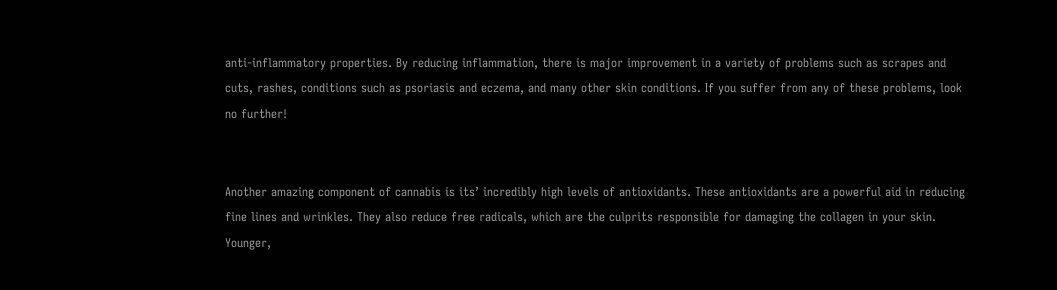anti-inflammatory properties. By reducing inflammation, there is major improvement in a variety of problems such as scrapes and cuts, rashes, conditions such as psoriasis and eczema, and many other skin conditions. If you suffer from any of these problems, look no further!


Another amazing component of cannabis is its’ incredibly high levels of antioxidants. These antioxidants are a powerful aid in reducing fine lines and wrinkles. They also reduce free radicals, which are the culprits responsible for damaging the collagen in your skin. Younger,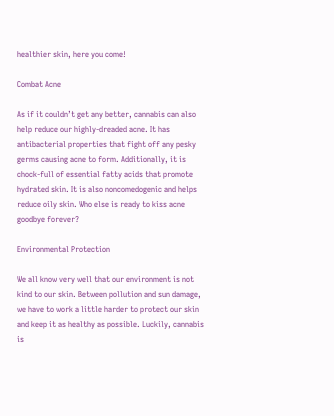healthier skin, here you come!

Combat Acne

As if it couldn’t get any better, cannabis can also help reduce our highly-dreaded acne. It has antibacterial properties that fight off any pesky germs causing acne to form. Additionally, it is chock-full of essential fatty acids that promote hydrated skin. It is also noncomedogenic and helps reduce oily skin. Who else is ready to kiss acne goodbye forever?

Environmental Protection

We all know very well that our environment is not kind to our skin. Between pollution and sun damage, we have to work a little harder to protect our skin and keep it as healthy as possible. Luckily, cannabis is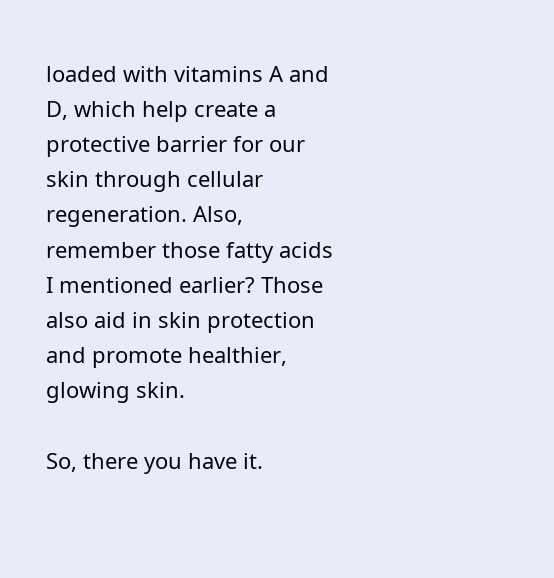loaded with vitamins A and D, which help create a protective barrier for our skin through cellular regeneration. Also, remember those fatty acids I mentioned earlier? Those also aid in skin protection and promote healthier, glowing skin.

So, there you have it.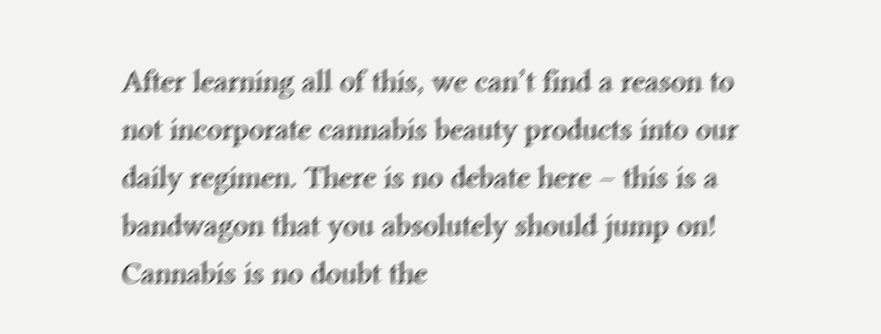After learning all of this, we can’t find a reason to not incorporate cannabis beauty products into our daily regimen. There is no debate here – this is a bandwagon that you absolutely should jump on! Cannabis is no doubt the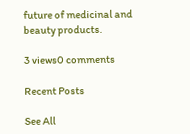future of medicinal and beauty products.

3 views0 comments

Recent Posts

See All